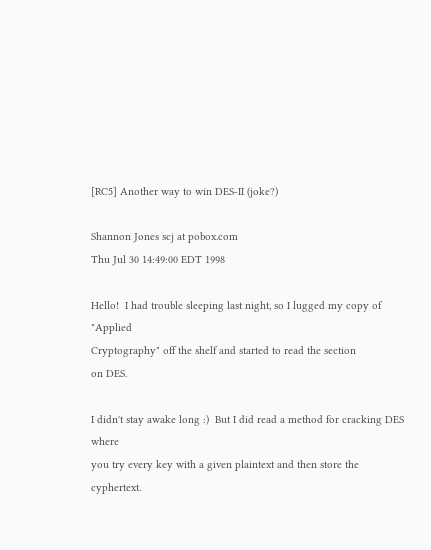[RC5] Another way to win DES-II (joke?)

Shannon Jones scj at pobox.com
Thu Jul 30 14:49:00 EDT 1998

Hello!  I had trouble sleeping last night, so I lugged my copy of "Applied
Cryptography" off the shelf and started to read the section
on DES.

I didn't stay awake long :)  But I did read a method for cracking DES where
you try every key with a given plaintext and then store the
cyphertext.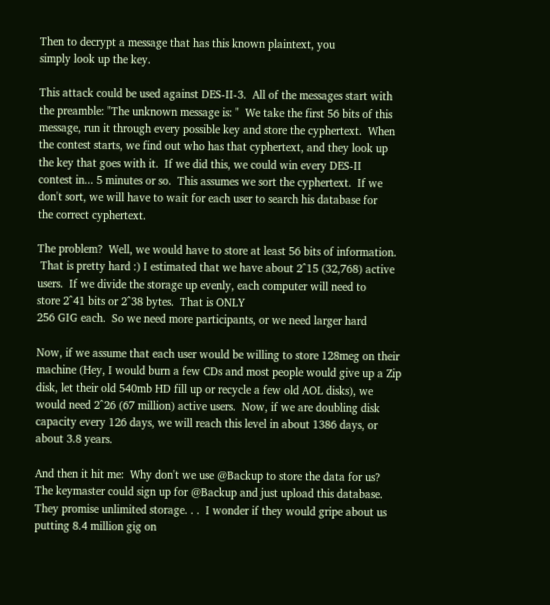Then to decrypt a message that has this known plaintext, you
simply look up the key.

This attack could be used against DES-II-3.  All of the messages start with
the preamble: "The unknown message is: "  We take the first 56 bits of this
message, run it through every possible key and store the cyphertext.  When
the contest starts, we find out who has that cyphertext, and they look up
the key that goes with it.  If we did this, we could win every DES-II
contest in... 5 minutes or so.  This assumes we sort the cyphertext.  If we
don't sort, we will have to wait for each user to search his database for
the correct cyphertext.

The problem?  Well, we would have to store at least 56 bits of information.
 That is pretty hard :) I estimated that we have about 2^15 (32,768) active
users.  If we divide the storage up evenly, each computer will need to
store 2^41 bits or 2^38 bytes.  That is ONLY
256 GIG each.  So we need more participants, or we need larger hard

Now, if we assume that each user would be willing to store 128meg on their
machine (Hey, I would burn a few CDs and most people would give up a Zip
disk, let their old 540mb HD fill up or recycle a few old AOL disks), we
would need 2^26 (67 million) active users.  Now, if we are doubling disk
capacity every 126 days, we will reach this level in about 1386 days, or
about 3.8 years.

And then it hit me:  Why don't we use @Backup to store the data for us?
The keymaster could sign up for @Backup and just upload this database.
They promise unlimited storage. . .  I wonder if they would gripe about us
putting 8.4 million gig on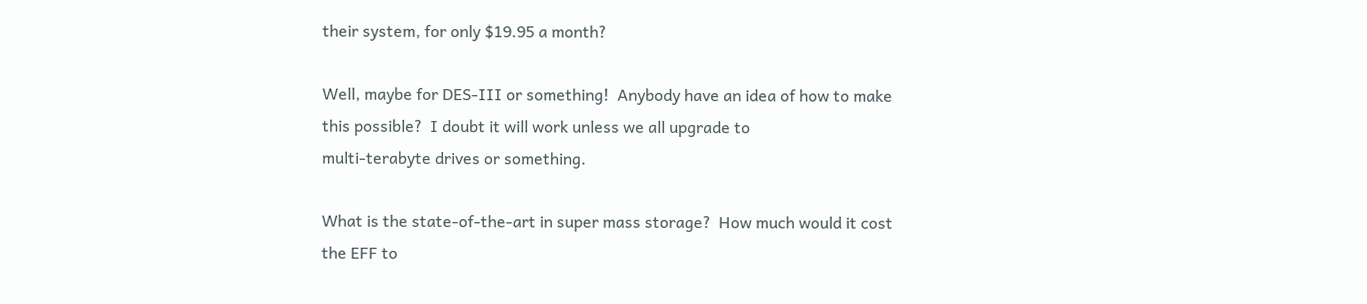their system, for only $19.95 a month?

Well, maybe for DES-III or something!  Anybody have an idea of how to make
this possible?  I doubt it will work unless we all upgrade to
multi-terabyte drives or something.

What is the state-of-the-art in super mass storage?  How much would it cost
the EFF to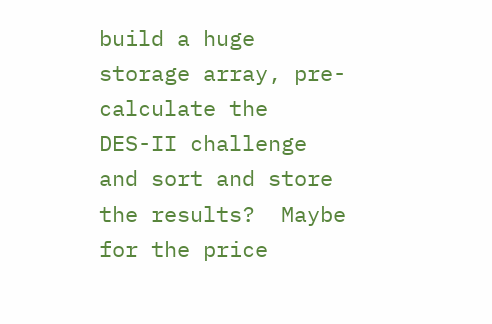build a huge storage array, pre-calculate the
DES-II challenge and sort and store the results?  Maybe for the price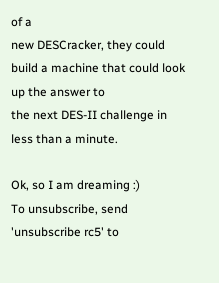of a
new DESCracker, they could build a machine that could look up the answer to
the next DES-II challenge in less than a minute.

Ok, so I am dreaming :)
To unsubscribe, send 'unsubscribe rc5' to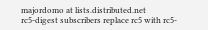majordomo at lists.distributed.net
rc5-digest subscribers replace rc5 with rc5-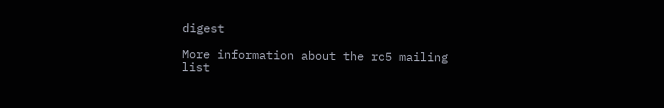digest

More information about the rc5 mailing list